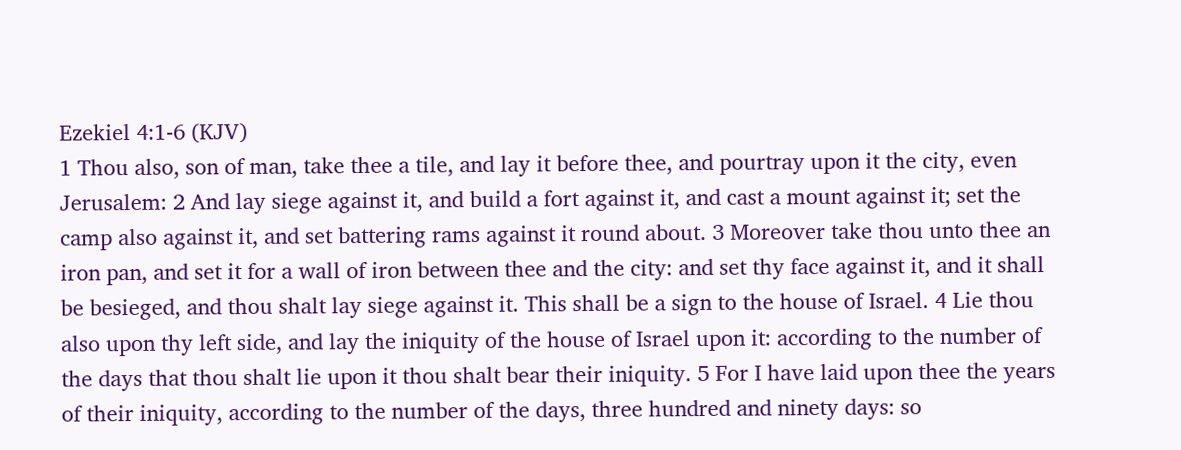Ezekiel 4:1-6 (KJV)
1 Thou also, son of man, take thee a tile, and lay it before thee, and pourtray upon it the city, even Jerusalem: 2 And lay siege against it, and build a fort against it, and cast a mount against it; set the camp also against it, and set battering rams against it round about. 3 Moreover take thou unto thee an iron pan, and set it for a wall of iron between thee and the city: and set thy face against it, and it shall be besieged, and thou shalt lay siege against it. This shall be a sign to the house of Israel. 4 Lie thou also upon thy left side, and lay the iniquity of the house of Israel upon it: according to the number of the days that thou shalt lie upon it thou shalt bear their iniquity. 5 For I have laid upon thee the years of their iniquity, according to the number of the days, three hundred and ninety days: so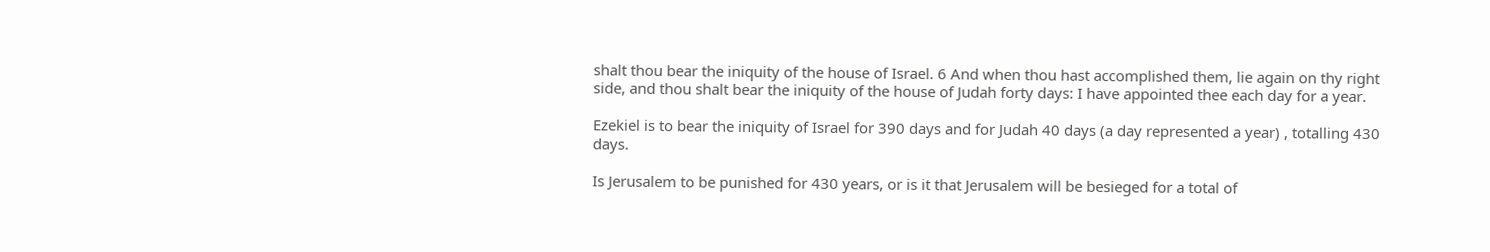shalt thou bear the iniquity of the house of Israel. 6 And when thou hast accomplished them, lie again on thy right side, and thou shalt bear the iniquity of the house of Judah forty days: I have appointed thee each day for a year.

Ezekiel is to bear the iniquity of Israel for 390 days and for Judah 40 days (a day represented a year) , totalling 430 days.

Is Jerusalem to be punished for 430 years, or is it that Jerusalem will be besieged for a total of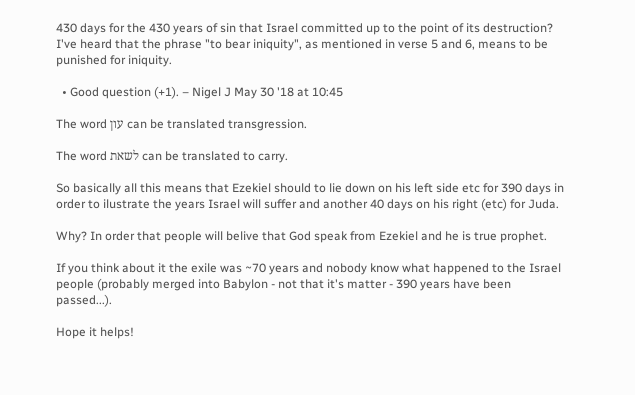430 days for the 430 years of sin that Israel committed up to the point of its destruction? I've heard that the phrase "to bear iniquity", as mentioned in verse 5 and 6, means to be punished for iniquity.

  • Good question (+1). – Nigel J May 30 '18 at 10:45

The word עון can be translated transgression.

The word לשאת can be translated to carry.

So basically all this means that Ezekiel should to lie down on his left side etc for 390 days in order to ilustrate the years Israel will suffer and another 40 days on his right (etc) for Juda.

Why? In order that people will belive that God speak from Ezekiel and he is true prophet.

If you think about it the exile was ~70 years and nobody know what happened to the Israel people (probably merged into Babylon - not that it's matter - 390 years have been passed...).

Hope it helps!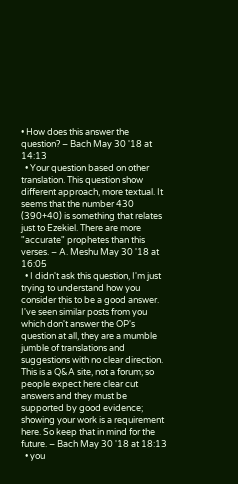• How does this answer the question? – Bach May 30 '18 at 14:13
  • Your question based on other translation. This question show different approach, more textual. It seems that the number 430 (390+40) is something that relates just to Ezekiel. There are more "accurate" prophetes than this verses. – A. Meshu May 30 '18 at 16:05
  • I didn't ask this question, I'm just trying to understand how you consider this to be a good answer. I've seen similar posts from you which don't answer the OP's question at all, they are a mumble jumble of translations and suggestions with no clear direction. This is a Q&A site, not a forum; so people expect here clear cut answers and they must be supported by good evidence; showing your work is a requirement here. So keep that in mind for the future. – Bach May 30 '18 at 18:13
  • you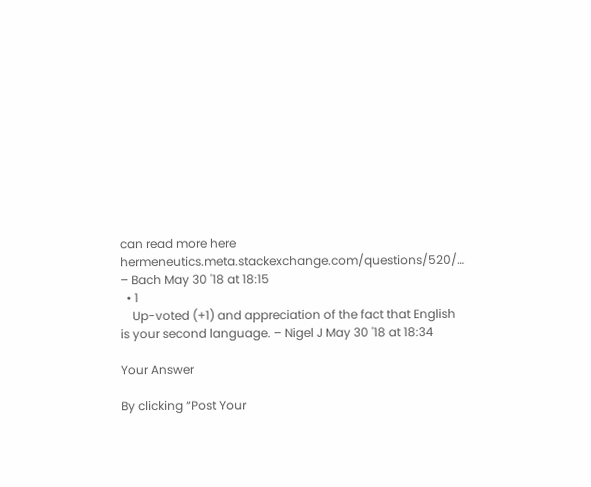can read more here hermeneutics.meta.stackexchange.com/questions/520/… – Bach May 30 '18 at 18:15
  • 1
    Up-voted (+1) and appreciation of the fact that English is your second language. – Nigel J May 30 '18 at 18:34

Your Answer

By clicking “Post Your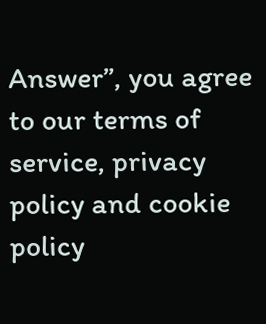Answer”, you agree to our terms of service, privacy policy and cookie policy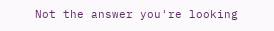Not the answer you're looking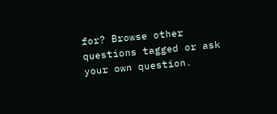for? Browse other questions tagged or ask your own question.